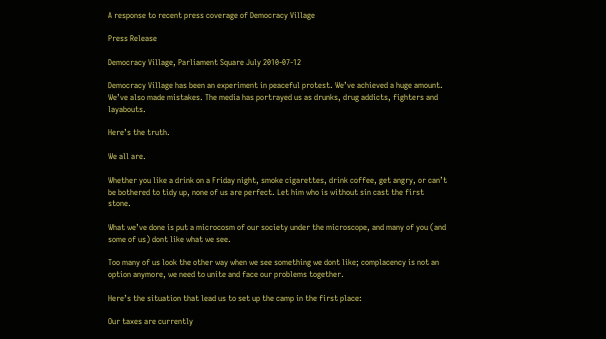A response to recent press coverage of Democracy Village

Press Release

Democracy Village, Parliament Square July 2010-07-12

Democracy Village has been an experiment in peaceful protest. We’ve achieved a huge amount. We’ve also made mistakes. The media has portrayed us as drunks, drug addicts, fighters and layabouts.

Here’s the truth.

We all are.

Whether you like a drink on a Friday night, smoke cigarettes, drink coffee, get angry, or can’t be bothered to tidy up, none of us are perfect. Let him who is without sin cast the first stone.

What we’ve done is put a microcosm of our society under the microscope, and many of you (and some of us) dont like what we see.

Too many of us look the other way when we see something we dont like; complacency is not an option anymore, we need to unite and face our problems together.

Here’s the situation that lead us to set up the camp in the first place:

Our taxes are currently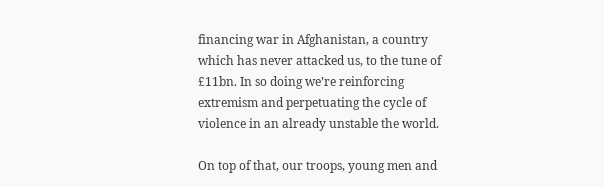financing war in Afghanistan, a country which has never attacked us, to the tune of £11bn. In so doing we’re reinforcing extremism and perpetuating the cycle of violence in an already unstable the world.

On top of that, our troops, young men and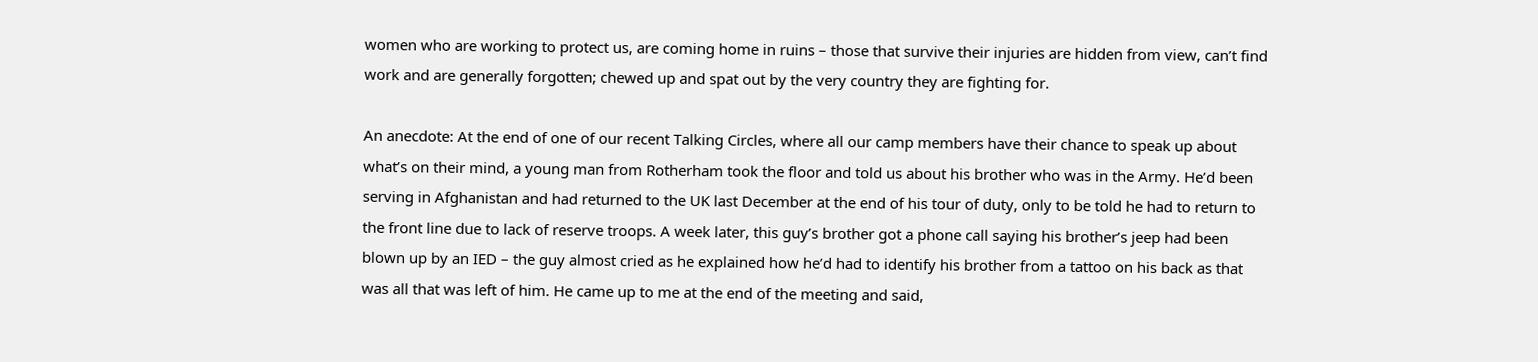women who are working to protect us, are coming home in ruins – those that survive their injuries are hidden from view, can’t find work and are generally forgotten; chewed up and spat out by the very country they are fighting for.

An anecdote: At the end of one of our recent Talking Circles, where all our camp members have their chance to speak up about what’s on their mind, a young man from Rotherham took the floor and told us about his brother who was in the Army. He’d been serving in Afghanistan and had returned to the UK last December at the end of his tour of duty, only to be told he had to return to the front line due to lack of reserve troops. A week later, this guy’s brother got a phone call saying his brother’s jeep had been blown up by an IED – the guy almost cried as he explained how he’d had to identify his brother from a tattoo on his back as that was all that was left of him. He came up to me at the end of the meeting and said,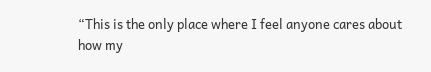“This is the only place where I feel anyone cares about how my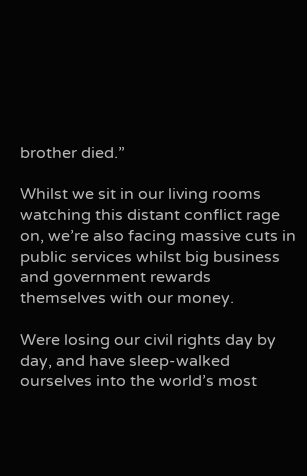brother died.”

Whilst we sit in our living rooms watching this distant conflict rage on, we’re also facing massive cuts in public services whilst big business and government rewards themselves with our money.

Were losing our civil rights day by day, and have sleep-walked ourselves into the world’s most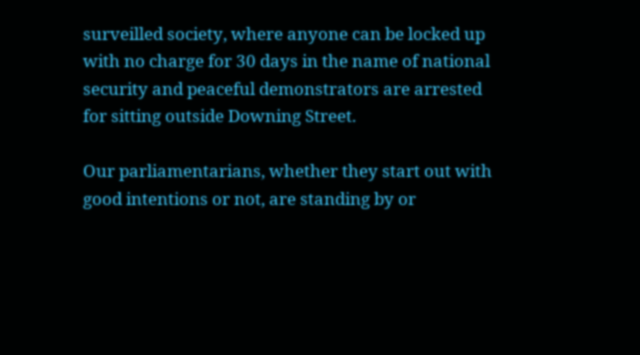surveilled society, where anyone can be locked up with no charge for 30 days in the name of national security and peaceful demonstrators are arrested for sitting outside Downing Street.

Our parliamentarians, whether they start out with good intentions or not, are standing by or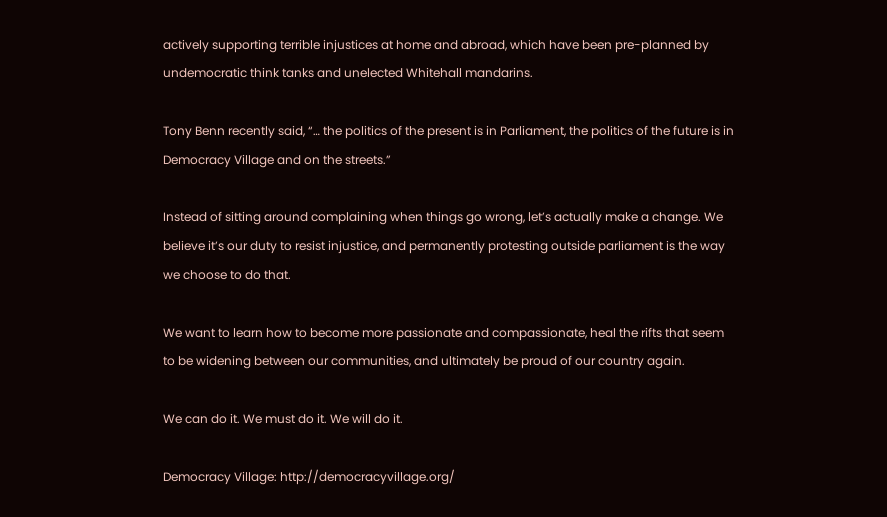actively supporting terrible injustices at home and abroad, which have been pre-planned by undemocratic think tanks and unelected Whitehall mandarins.

Tony Benn recently said, “… the politics of the present is in Parliament, the politics of the future is in Democracy Village and on the streets.”

Instead of sitting around complaining when things go wrong, let’s actually make a change. We believe it’s our duty to resist injustice, and permanently protesting outside parliament is the way we choose to do that.

We want to learn how to become more passionate and compassionate, heal the rifts that seem to be widening between our communities, and ultimately be proud of our country again.

We can do it. We must do it. We will do it.

Democracy Village: http://democracyvillage.org/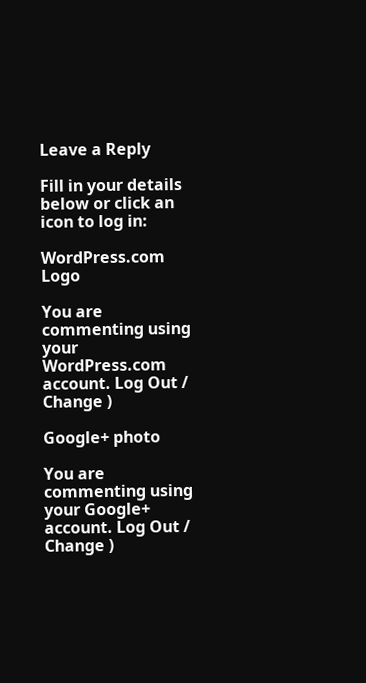Leave a Reply

Fill in your details below or click an icon to log in:

WordPress.com Logo

You are commenting using your WordPress.com account. Log Out /  Change )

Google+ photo

You are commenting using your Google+ account. Log Out /  Change )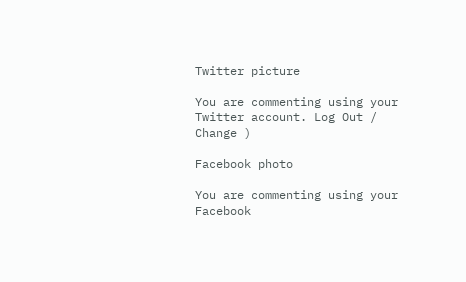Twitter picture

You are commenting using your Twitter account. Log Out /  Change )

Facebook photo

You are commenting using your Facebook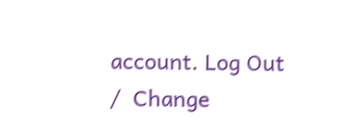account. Log Out /  Change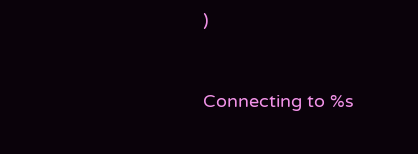)


Connecting to %s